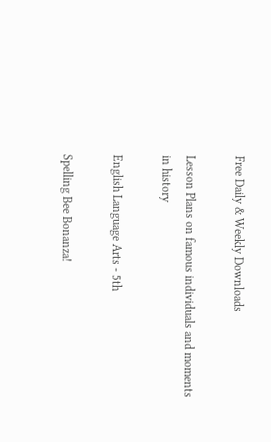Free Daily & Weekly Downloads

Lesson Plans on famous individuals and moments in history

English Language Arts - 5th

Spelling Bee Bonanza!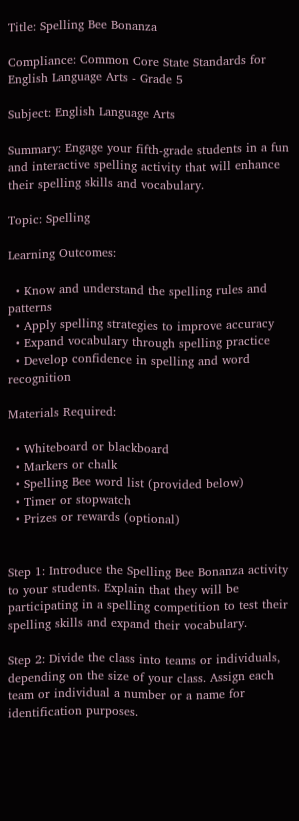Title: Spelling Bee Bonanza

Compliance: Common Core State Standards for English Language Arts - Grade 5

Subject: English Language Arts

Summary: Engage your fifth-grade students in a fun and interactive spelling activity that will enhance their spelling skills and vocabulary.

Topic: Spelling

Learning Outcomes:

  • Know and understand the spelling rules and patterns
  • Apply spelling strategies to improve accuracy
  • Expand vocabulary through spelling practice
  • Develop confidence in spelling and word recognition

Materials Required:

  • Whiteboard or blackboard
  • Markers or chalk
  • Spelling Bee word list (provided below)
  • Timer or stopwatch
  • Prizes or rewards (optional)


Step 1: Introduce the Spelling Bee Bonanza activity to your students. Explain that they will be participating in a spelling competition to test their spelling skills and expand their vocabulary.

Step 2: Divide the class into teams or individuals, depending on the size of your class. Assign each team or individual a number or a name for identification purposes.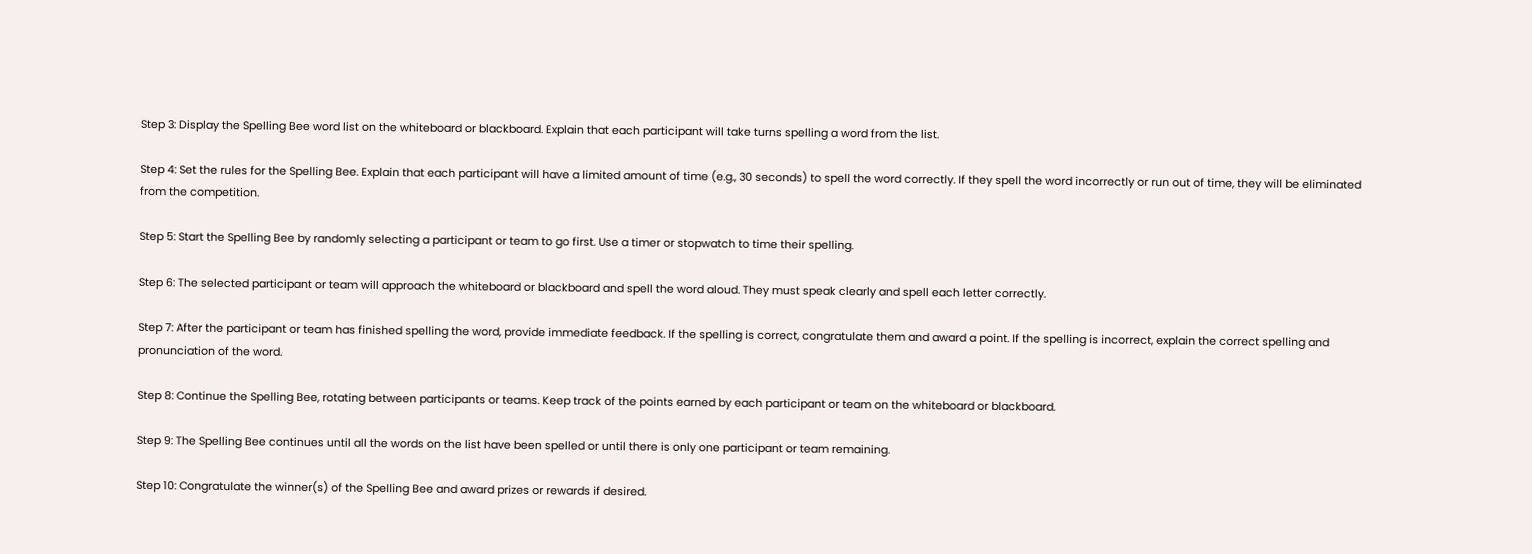Step 3: Display the Spelling Bee word list on the whiteboard or blackboard. Explain that each participant will take turns spelling a word from the list.

Step 4: Set the rules for the Spelling Bee. Explain that each participant will have a limited amount of time (e.g., 30 seconds) to spell the word correctly. If they spell the word incorrectly or run out of time, they will be eliminated from the competition.

Step 5: Start the Spelling Bee by randomly selecting a participant or team to go first. Use a timer or stopwatch to time their spelling.

Step 6: The selected participant or team will approach the whiteboard or blackboard and spell the word aloud. They must speak clearly and spell each letter correctly.

Step 7: After the participant or team has finished spelling the word, provide immediate feedback. If the spelling is correct, congratulate them and award a point. If the spelling is incorrect, explain the correct spelling and pronunciation of the word.

Step 8: Continue the Spelling Bee, rotating between participants or teams. Keep track of the points earned by each participant or team on the whiteboard or blackboard.

Step 9: The Spelling Bee continues until all the words on the list have been spelled or until there is only one participant or team remaining.

Step 10: Congratulate the winner(s) of the Spelling Bee and award prizes or rewards if desired.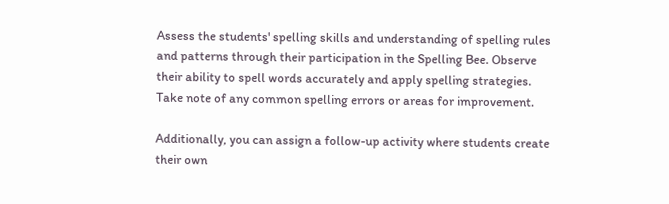Assess the students' spelling skills and understanding of spelling rules and patterns through their participation in the Spelling Bee. Observe their ability to spell words accurately and apply spelling strategies. Take note of any common spelling errors or areas for improvement.

Additionally, you can assign a follow-up activity where students create their own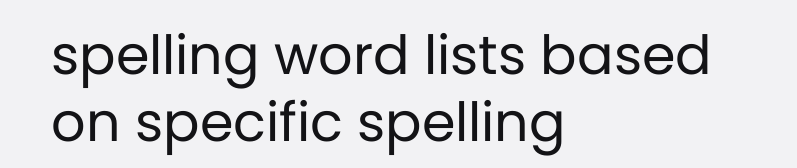spelling word lists based on specific spelling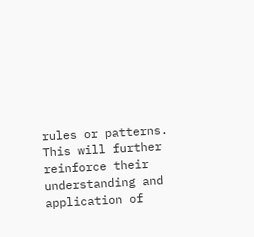rules or patterns. This will further reinforce their understanding and application of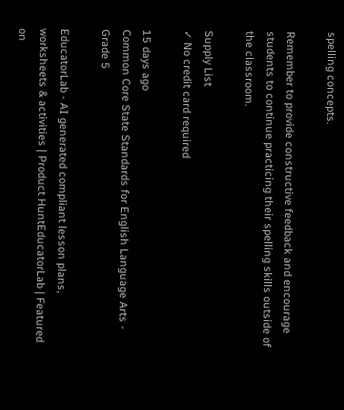spelling concepts.

Remember to provide constructive feedback and encourage students to continue practicing their spelling skills outside of the classroom.

Supply List
✓ No credit card required

15 days ago
Common Core State Standards for English Language Arts - Grade 5

EducatorLab - AI generated compliant lesson plans, worksheets & activities | Product HuntEducatorLab | Featured on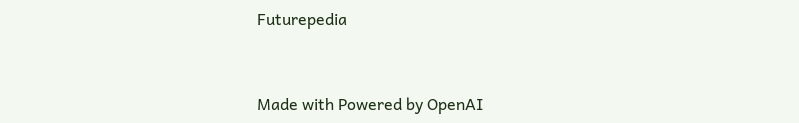Futurepedia


Made with Powered by OpenAI